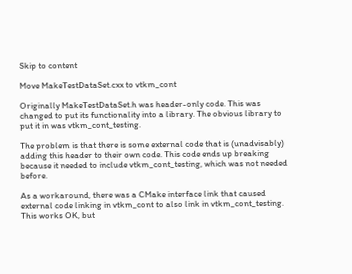Skip to content

Move MakeTestDataSet.cxx to vtkm_cont

Originally MakeTestDataSet.h was header-only code. This was changed to put its functionality into a library. The obvious library to put it in was vtkm_cont_testing.

The problem is that there is some external code that is (unadvisably) adding this header to their own code. This code ends up breaking because it needed to include vtkm_cont_testing, which was not needed before.

As a workaround, there was a CMake interface link that caused external code linking in vtkm_cont to also link in vtkm_cont_testing. This works OK, but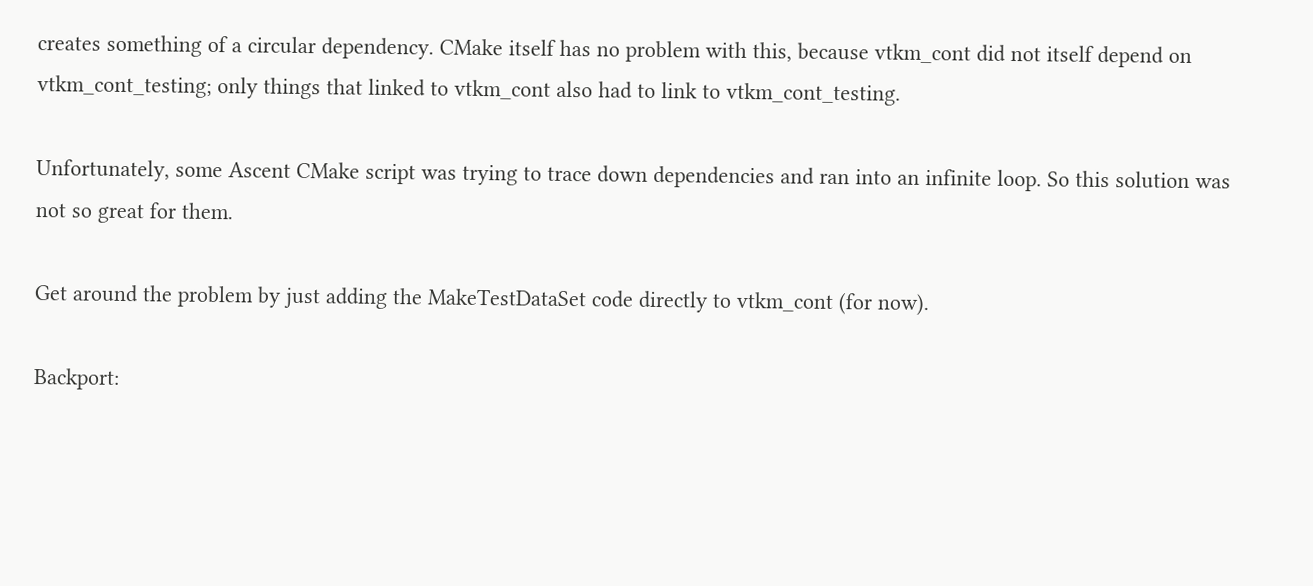creates something of a circular dependency. CMake itself has no problem with this, because vtkm_cont did not itself depend on vtkm_cont_testing; only things that linked to vtkm_cont also had to link to vtkm_cont_testing.

Unfortunately, some Ascent CMake script was trying to trace down dependencies and ran into an infinite loop. So this solution was not so great for them.

Get around the problem by just adding the MakeTestDataSet code directly to vtkm_cont (for now).

Backport: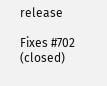release

Fixes #702 (closed)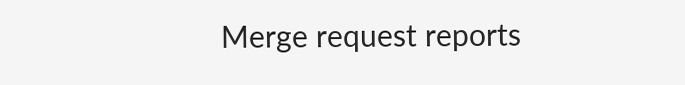Merge request reports